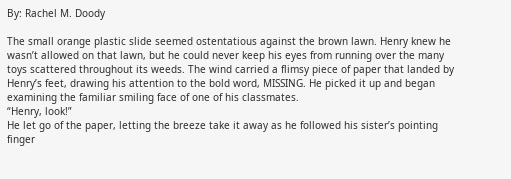By: Rachel M. Doody

The small orange plastic slide seemed ostentatious against the brown lawn. Henry knew he wasn’t allowed on that lawn, but he could never keep his eyes from running over the many toys scattered throughout its weeds. The wind carried a flimsy piece of paper that landed by Henry’s feet, drawing his attention to the bold word, MISSING. He picked it up and began examining the familiar smiling face of one of his classmates.
“Henry, look!”
He let go of the paper, letting the breeze take it away as he followed his sister’s pointing finger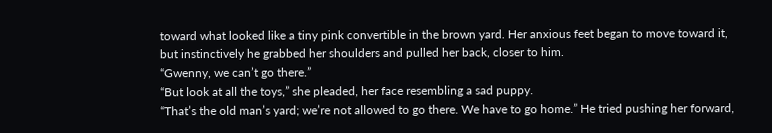toward what looked like a tiny pink convertible in the brown yard. Her anxious feet began to move toward it, but instinctively he grabbed her shoulders and pulled her back, closer to him.
“Gwenny, we can’t go there.”
“But look at all the toys,” she pleaded, her face resembling a sad puppy.
“That’s the old man’s yard; we’re not allowed to go there. We have to go home.” He tried pushing her forward,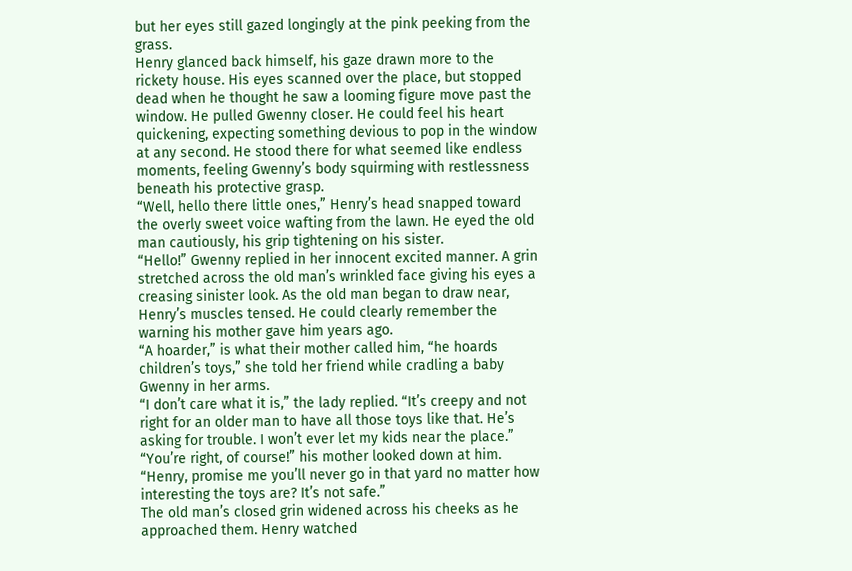but her eyes still gazed longingly at the pink peeking from the grass.
Henry glanced back himself, his gaze drawn more to the rickety house. His eyes scanned over the place, but stopped dead when he thought he saw a looming figure move past the window. He pulled Gwenny closer. He could feel his heart quickening, expecting something devious to pop in the window at any second. He stood there for what seemed like endless moments, feeling Gwenny’s body squirming with restlessness beneath his protective grasp.
“Well, hello there little ones,” Henry’s head snapped toward the overly sweet voice wafting from the lawn. He eyed the old man cautiously, his grip tightening on his sister.
“Hello!” Gwenny replied in her innocent excited manner. A grin stretched across the old man’s wrinkled face giving his eyes a creasing sinister look. As the old man began to draw near, Henry’s muscles tensed. He could clearly remember the warning his mother gave him years ago.
“A hoarder,” is what their mother called him, “he hoards children’s toys,” she told her friend while cradling a baby Gwenny in her arms.
“I don’t care what it is,” the lady replied. “It’s creepy and not right for an older man to have all those toys like that. He’s asking for trouble. I won’t ever let my kids near the place.”
“You’re right, of course!” his mother looked down at him. “Henry, promise me you’ll never go in that yard no matter how interesting the toys are? It’s not safe.”
The old man’s closed grin widened across his cheeks as he approached them. Henry watched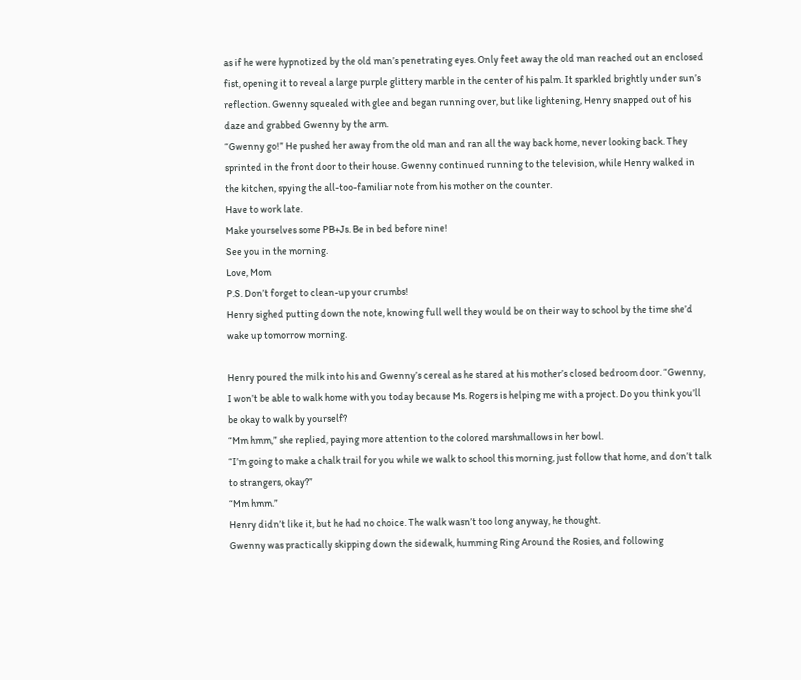as if he were hypnotized by the old man’s penetrating eyes. Only feet away the old man reached out an enclosed fist, opening it to reveal a large purple glittery marble in the center of his palm. It sparkled brightly under sun’s reflection. Gwenny squealed with glee and began running over, but like lightening, Henry snapped out of his daze and grabbed Gwenny by the arm.
“Gwenny go!” He pushed her away from the old man and ran all the way back home, never looking back. They sprinted in the front door to their house. Gwenny continued running to the television, while Henry walked in the kitchen, spying the all-too-familiar note from his mother on the counter.
Have to work late.
Make yourselves some PB+Js. Be in bed before nine!
See you in the morning.
Love, Mom
P.S. Don’t forget to clean-up your crumbs!
Henry sighed putting down the note, knowing full well they would be on their way to school by the time she’d wake up tomorrow morning.

Henry poured the milk into his and Gwenny’s cereal as he stared at his mother’s closed bedroom door. “Gwenny, I won’t be able to walk home with you today because Ms. Rogers is helping me with a project. Do you think you’ll be okay to walk by yourself?
“Mm hmm,” she replied, paying more attention to the colored marshmallows in her bowl.
“I’m going to make a chalk trail for you while we walk to school this morning, just follow that home, and don’t talk to strangers, okay?”
“Mm hmm.”
Henry didn’t like it, but he had no choice. The walk wasn’t too long anyway, he thought.
Gwenny was practically skipping down the sidewalk, humming Ring Around the Rosies, and following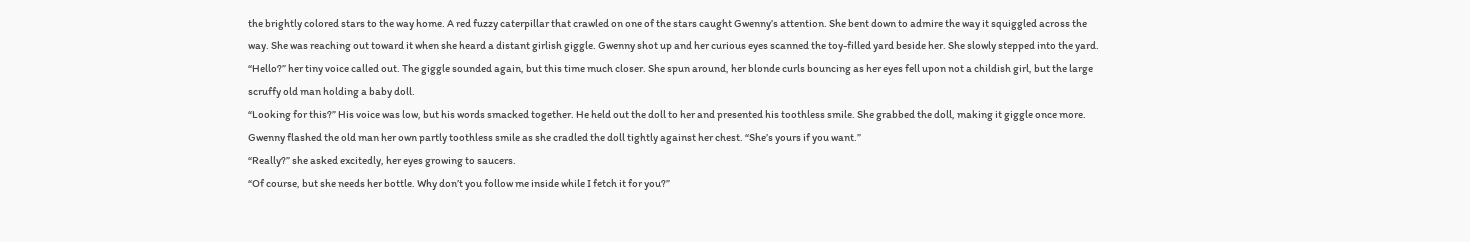the brightly colored stars to the way home. A red fuzzy caterpillar that crawled on one of the stars caught Gwenny’s attention. She bent down to admire the way it squiggled across the way. She was reaching out toward it when she heard a distant girlish giggle. Gwenny shot up and her curious eyes scanned the toy-filled yard beside her. She slowly stepped into the yard. “Hello?” her tiny voice called out. The giggle sounded again, but this time much closer. She spun around, her blonde curls bouncing as her eyes fell upon not a childish girl, but the large scruffy old man holding a baby doll.
“Looking for this?” His voice was low, but his words smacked together. He held out the doll to her and presented his toothless smile. She grabbed the doll, making it giggle once more. Gwenny flashed the old man her own partly toothless smile as she cradled the doll tightly against her chest. “She’s yours if you want.”
“Really?” she asked excitedly, her eyes growing to saucers.
“Of course, but she needs her bottle. Why don’t you follow me inside while I fetch it for you?”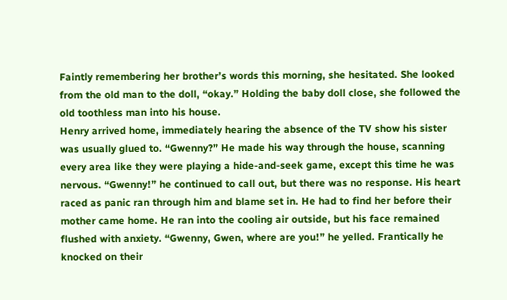Faintly remembering her brother’s words this morning, she hesitated. She looked from the old man to the doll, “okay.” Holding the baby doll close, she followed the old toothless man into his house.
Henry arrived home, immediately hearing the absence of the TV show his sister was usually glued to. “Gwenny?” He made his way through the house, scanning every area like they were playing a hide-and-seek game, except this time he was nervous. “Gwenny!” he continued to call out, but there was no response. His heart raced as panic ran through him and blame set in. He had to find her before their mother came home. He ran into the cooling air outside, but his face remained flushed with anxiety. “Gwenny, Gwen, where are you!” he yelled. Frantically he knocked on their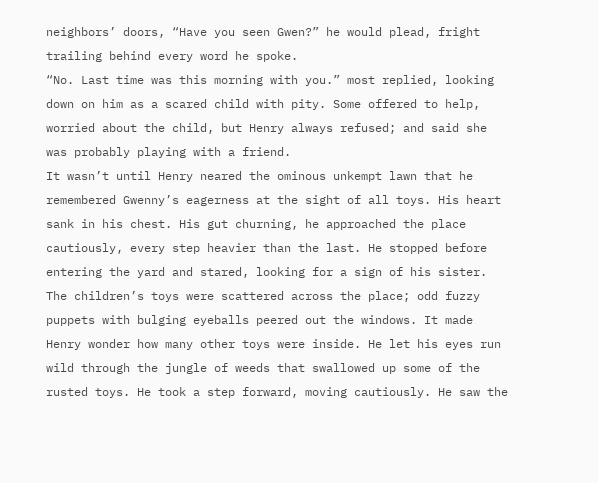neighbors’ doors, “Have you seen Gwen?” he would plead, fright trailing behind every word he spoke.
“No. Last time was this morning with you.” most replied, looking down on him as a scared child with pity. Some offered to help, worried about the child, but Henry always refused; and said she was probably playing with a friend.
It wasn’t until Henry neared the ominous unkempt lawn that he remembered Gwenny’s eagerness at the sight of all toys. His heart sank in his chest. His gut churning, he approached the place cautiously, every step heavier than the last. He stopped before entering the yard and stared, looking for a sign of his sister. The children’s toys were scattered across the place; odd fuzzy puppets with bulging eyeballs peered out the windows. It made Henry wonder how many other toys were inside. He let his eyes run wild through the jungle of weeds that swallowed up some of the rusted toys. He took a step forward, moving cautiously. He saw the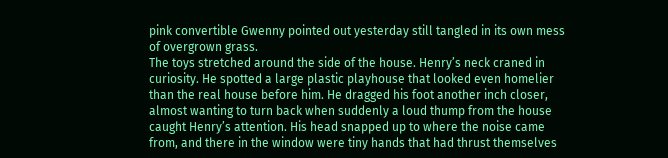pink convertible Gwenny pointed out yesterday still tangled in its own mess of overgrown grass.
The toys stretched around the side of the house. Henry’s neck craned in curiosity. He spotted a large plastic playhouse that looked even homelier than the real house before him. He dragged his foot another inch closer, almost wanting to turn back when suddenly a loud thump from the house caught Henry’s attention. His head snapped up to where the noise came from, and there in the window were tiny hands that had thrust themselves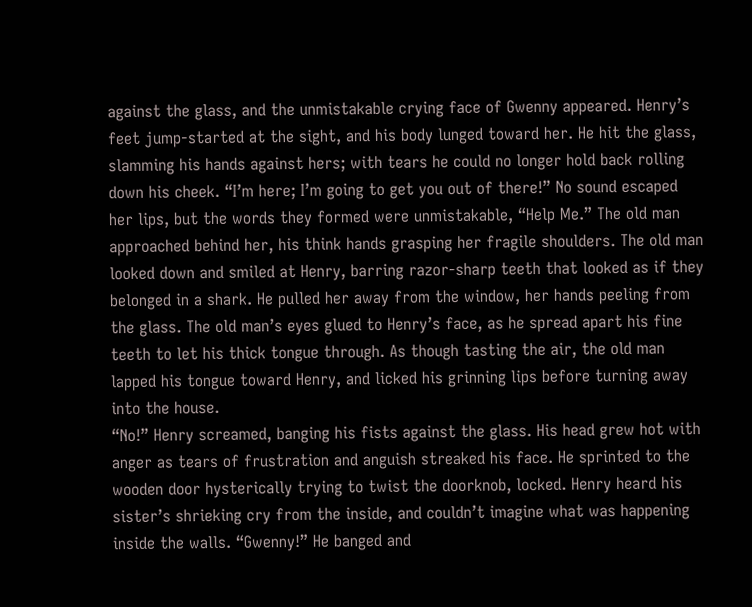against the glass, and the unmistakable crying face of Gwenny appeared. Henry’s feet jump-started at the sight, and his body lunged toward her. He hit the glass, slamming his hands against hers; with tears he could no longer hold back rolling down his cheek. “I’m here; I’m going to get you out of there!” No sound escaped her lips, but the words they formed were unmistakable, “Help Me.” The old man approached behind her, his think hands grasping her fragile shoulders. The old man looked down and smiled at Henry, barring razor-sharp teeth that looked as if they belonged in a shark. He pulled her away from the window, her hands peeling from the glass. The old man’s eyes glued to Henry’s face, as he spread apart his fine teeth to let his thick tongue through. As though tasting the air, the old man lapped his tongue toward Henry, and licked his grinning lips before turning away into the house.
“No!” Henry screamed, banging his fists against the glass. His head grew hot with anger as tears of frustration and anguish streaked his face. He sprinted to the wooden door hysterically trying to twist the doorknob, locked. Henry heard his sister’s shrieking cry from the inside, and couldn’t imagine what was happening inside the walls. “Gwenny!” He banged and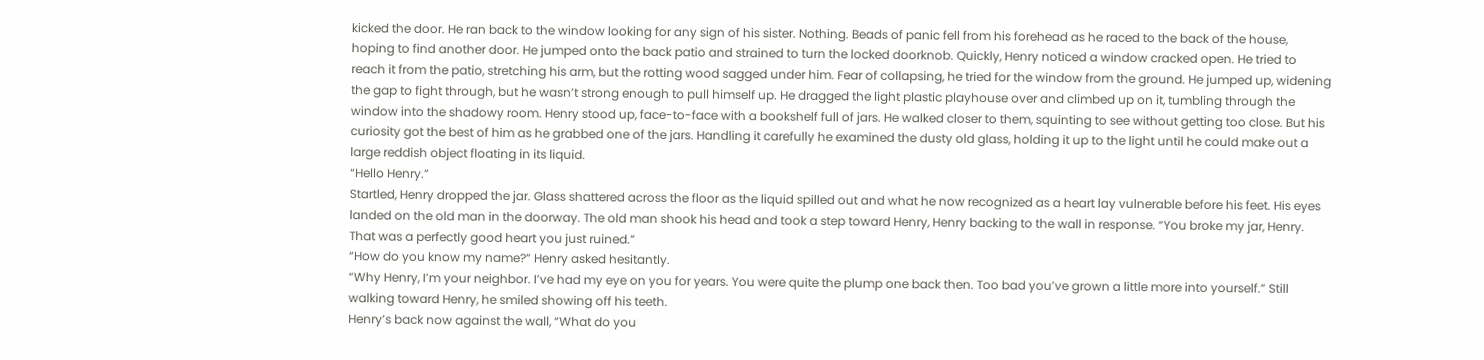kicked the door. He ran back to the window looking for any sign of his sister. Nothing. Beads of panic fell from his forehead as he raced to the back of the house, hoping to find another door. He jumped onto the back patio and strained to turn the locked doorknob. Quickly, Henry noticed a window cracked open. He tried to reach it from the patio, stretching his arm, but the rotting wood sagged under him. Fear of collapsing, he tried for the window from the ground. He jumped up, widening the gap to fight through, but he wasn’t strong enough to pull himself up. He dragged the light plastic playhouse over and climbed up on it, tumbling through the window into the shadowy room. Henry stood up, face-to-face with a bookshelf full of jars. He walked closer to them, squinting to see without getting too close. But his curiosity got the best of him as he grabbed one of the jars. Handling it carefully he examined the dusty old glass, holding it up to the light until he could make out a large reddish object floating in its liquid.
“Hello Henry.”
Startled, Henry dropped the jar. Glass shattered across the floor as the liquid spilled out and what he now recognized as a heart lay vulnerable before his feet. His eyes landed on the old man in the doorway. The old man shook his head and took a step toward Henry, Henry backing to the wall in response. “You broke my jar, Henry. That was a perfectly good heart you just ruined.”
“How do you know my name?” Henry asked hesitantly.
“Why Henry, I’m your neighbor. I’ve had my eye on you for years. You were quite the plump one back then. Too bad you’ve grown a little more into yourself.” Still walking toward Henry, he smiled showing off his teeth.
Henry’s back now against the wall, “What do you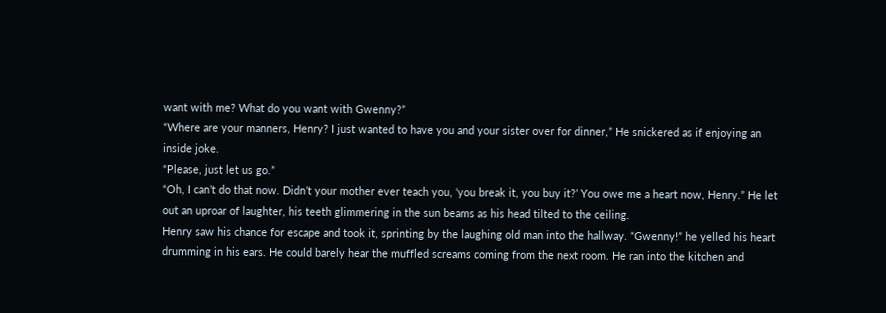want with me? What do you want with Gwenny?”
“Where are your manners, Henry? I just wanted to have you and your sister over for dinner,” He snickered as if enjoying an inside joke.
“Please, just let us go.”
“Oh, I can’t do that now. Didn’t your mother ever teach you, ‘you break it, you buy it?’ You owe me a heart now, Henry.” He let out an uproar of laughter, his teeth glimmering in the sun beams as his head tilted to the ceiling.
Henry saw his chance for escape and took it, sprinting by the laughing old man into the hallway. “Gwenny!” he yelled his heart drumming in his ears. He could barely hear the muffled screams coming from the next room. He ran into the kitchen and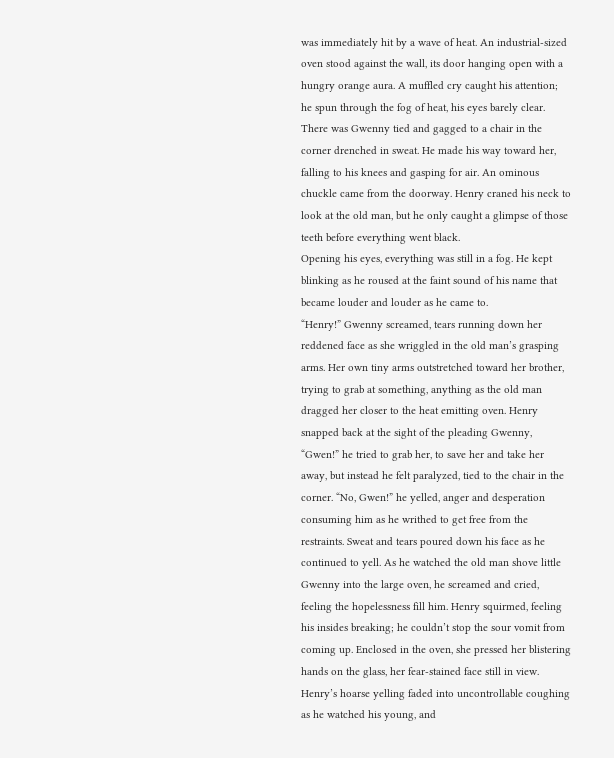was immediately hit by a wave of heat. An industrial-sized oven stood against the wall, its door hanging open with a hungry orange aura. A muffled cry caught his attention; he spun through the fog of heat, his eyes barely clear. There was Gwenny tied and gagged to a chair in the corner drenched in sweat. He made his way toward her, falling to his knees and gasping for air. An ominous chuckle came from the doorway. Henry craned his neck to look at the old man, but he only caught a glimpse of those teeth before everything went black.
Opening his eyes, everything was still in a fog. He kept blinking as he roused at the faint sound of his name that became louder and louder as he came to.
“Henry!” Gwenny screamed, tears running down her reddened face as she wriggled in the old man’s grasping arms. Her own tiny arms outstretched toward her brother, trying to grab at something, anything as the old man dragged her closer to the heat emitting oven. Henry snapped back at the sight of the pleading Gwenny,
“Gwen!” he tried to grab her, to save her and take her away, but instead he felt paralyzed, tied to the chair in the corner. “No, Gwen!” he yelled, anger and desperation consuming him as he writhed to get free from the restraints. Sweat and tears poured down his face as he continued to yell. As he watched the old man shove little Gwenny into the large oven, he screamed and cried, feeling the hopelessness fill him. Henry squirmed, feeling his insides breaking; he couldn’t stop the sour vomit from coming up. Enclosed in the oven, she pressed her blistering hands on the glass, her fear-stained face still in view. Henry’s hoarse yelling faded into uncontrollable coughing as he watched his young, and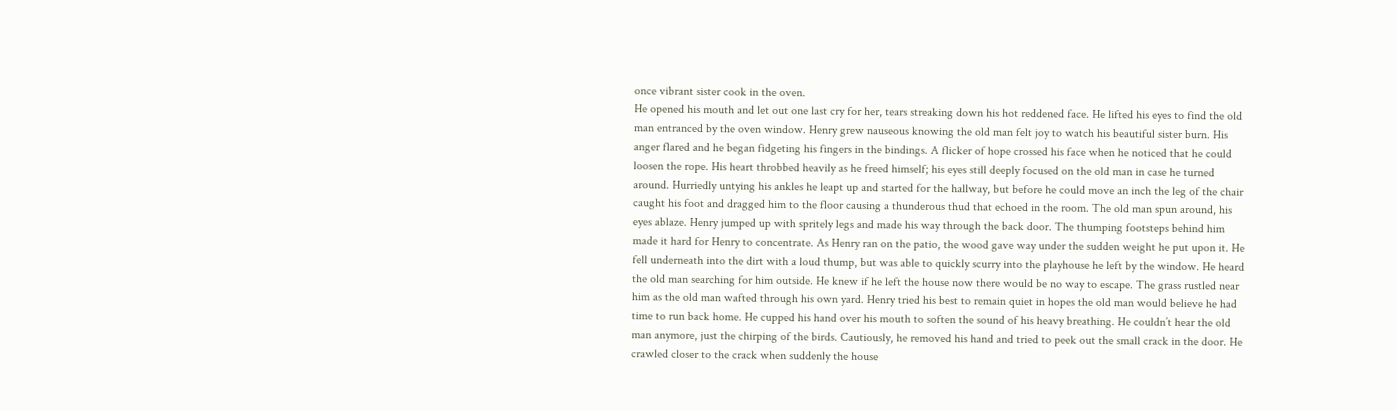once vibrant sister cook in the oven.
He opened his mouth and let out one last cry for her, tears streaking down his hot reddened face. He lifted his eyes to find the old man entranced by the oven window. Henry grew nauseous knowing the old man felt joy to watch his beautiful sister burn. His anger flared and he began fidgeting his fingers in the bindings. A flicker of hope crossed his face when he noticed that he could loosen the rope. His heart throbbed heavily as he freed himself; his eyes still deeply focused on the old man in case he turned around. Hurriedly untying his ankles he leapt up and started for the hallway, but before he could move an inch the leg of the chair caught his foot and dragged him to the floor causing a thunderous thud that echoed in the room. The old man spun around, his eyes ablaze. Henry jumped up with spritely legs and made his way through the back door. The thumping footsteps behind him made it hard for Henry to concentrate. As Henry ran on the patio, the wood gave way under the sudden weight he put upon it. He fell underneath into the dirt with a loud thump, but was able to quickly scurry into the playhouse he left by the window. He heard the old man searching for him outside. He knew if he left the house now there would be no way to escape. The grass rustled near him as the old man wafted through his own yard. Henry tried his best to remain quiet in hopes the old man would believe he had time to run back home. He cupped his hand over his mouth to soften the sound of his heavy breathing. He couldn’t hear the old man anymore, just the chirping of the birds. Cautiously, he removed his hand and tried to peek out the small crack in the door. He crawled closer to the crack when suddenly the house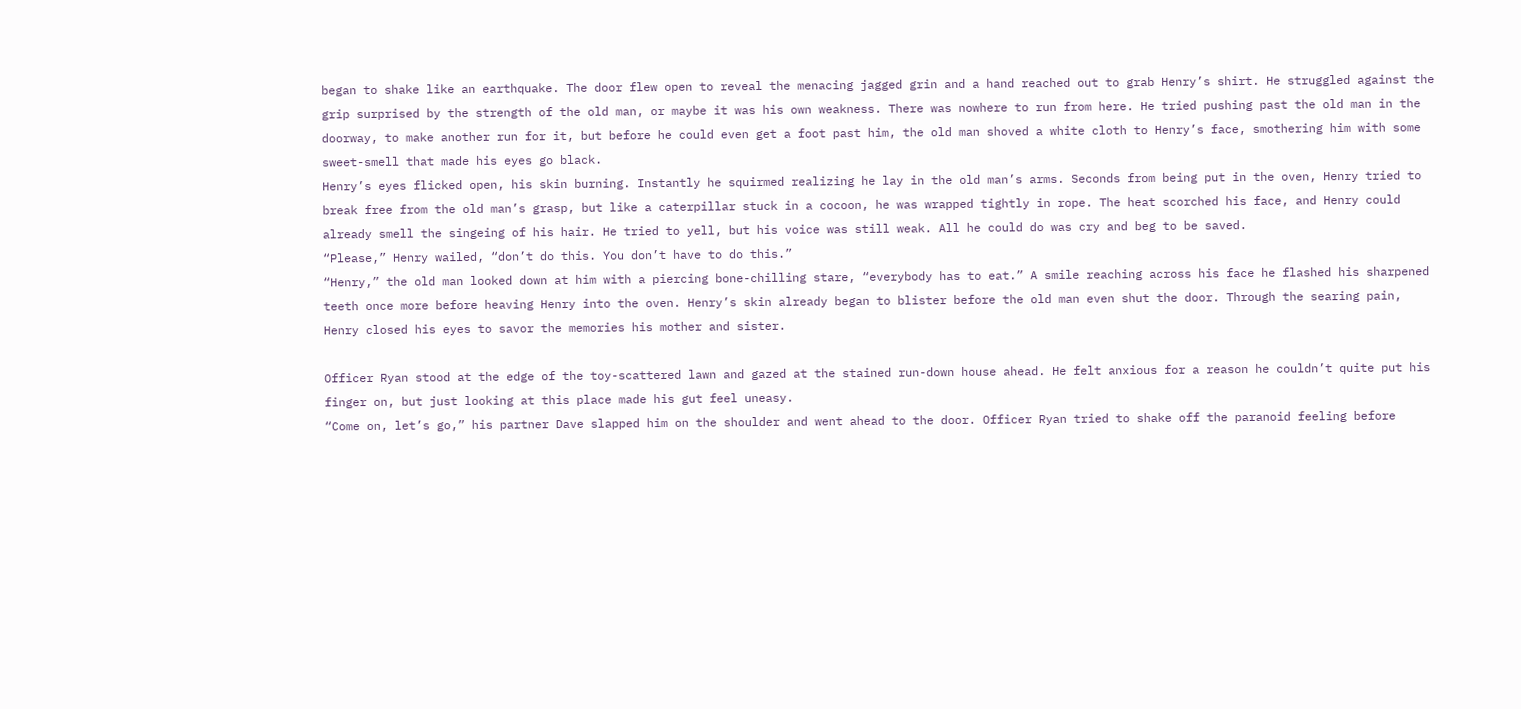began to shake like an earthquake. The door flew open to reveal the menacing jagged grin and a hand reached out to grab Henry’s shirt. He struggled against the grip surprised by the strength of the old man, or maybe it was his own weakness. There was nowhere to run from here. He tried pushing past the old man in the doorway, to make another run for it, but before he could even get a foot past him, the old man shoved a white cloth to Henry’s face, smothering him with some sweet-smell that made his eyes go black.
Henry’s eyes flicked open, his skin burning. Instantly he squirmed realizing he lay in the old man’s arms. Seconds from being put in the oven, Henry tried to break free from the old man’s grasp, but like a caterpillar stuck in a cocoon, he was wrapped tightly in rope. The heat scorched his face, and Henry could already smell the singeing of his hair. He tried to yell, but his voice was still weak. All he could do was cry and beg to be saved.
“Please,” Henry wailed, “don’t do this. You don’t have to do this.”
“Henry,” the old man looked down at him with a piercing bone-chilling stare, “everybody has to eat.” A smile reaching across his face he flashed his sharpened teeth once more before heaving Henry into the oven. Henry’s skin already began to blister before the old man even shut the door. Through the searing pain, Henry closed his eyes to savor the memories his mother and sister.

Officer Ryan stood at the edge of the toy-scattered lawn and gazed at the stained run-down house ahead. He felt anxious for a reason he couldn’t quite put his finger on, but just looking at this place made his gut feel uneasy.
“Come on, let’s go,” his partner Dave slapped him on the shoulder and went ahead to the door. Officer Ryan tried to shake off the paranoid feeling before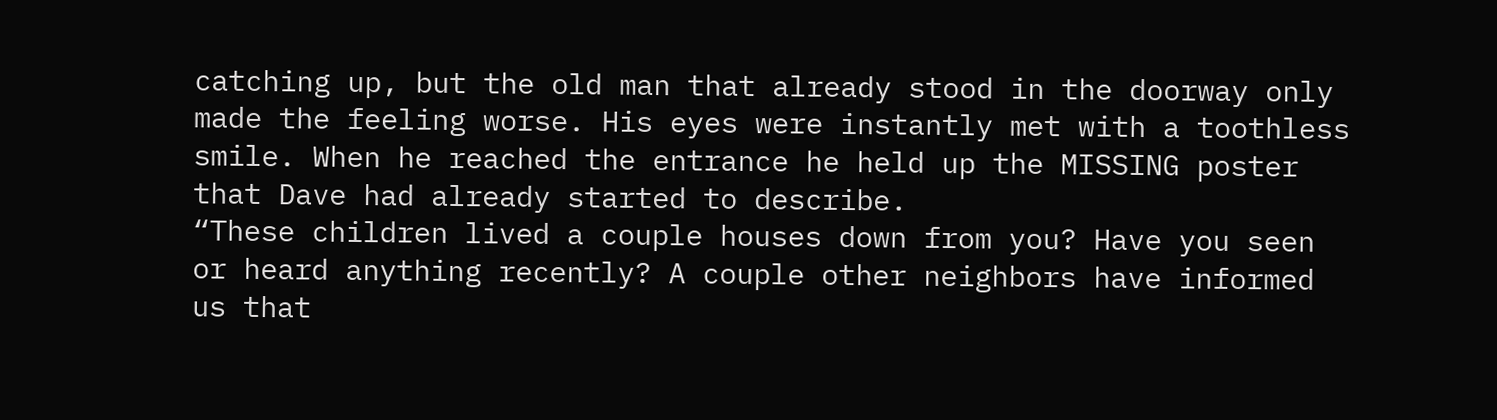catching up, but the old man that already stood in the doorway only made the feeling worse. His eyes were instantly met with a toothless smile. When he reached the entrance he held up the MISSING poster that Dave had already started to describe.
“These children lived a couple houses down from you? Have you seen or heard anything recently? A couple other neighbors have informed us that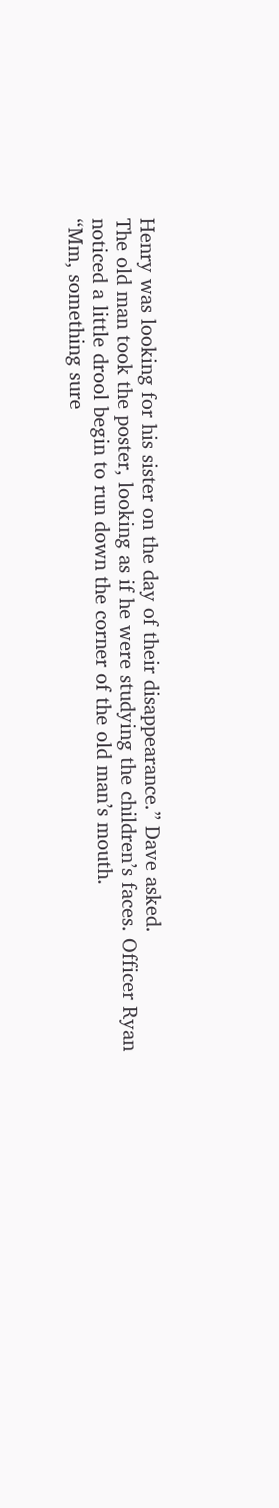Henry was looking for his sister on the day of their disappearance.” Dave asked.
The old man took the poster, looking as if he were studying the children’s faces. Officer Ryan noticed a little drool begin to run down the corner of the old man’s mouth.
“Mm, something sure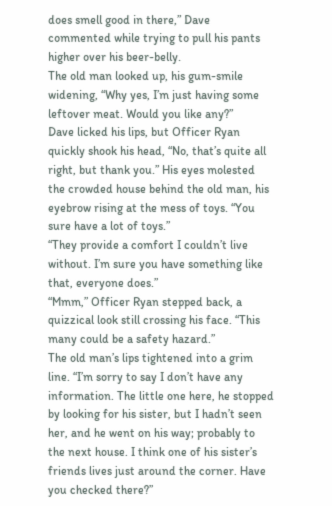does smell good in there,” Dave commented while trying to pull his pants higher over his beer-belly.
The old man looked up, his gum-smile widening, “Why yes, I’m just having some leftover meat. Would you like any?”
Dave licked his lips, but Officer Ryan quickly shook his head, “No, that’s quite all right, but thank you.” His eyes molested the crowded house behind the old man, his eyebrow rising at the mess of toys. “You sure have a lot of toys.”
“They provide a comfort I couldn’t live without. I’m sure you have something like that, everyone does.”
“Mmm,” Officer Ryan stepped back, a quizzical look still crossing his face. “This many could be a safety hazard.”
The old man’s lips tightened into a grim line. “I’m sorry to say I don’t have any information. The little one here, he stopped by looking for his sister, but I hadn’t seen her, and he went on his way; probably to the next house. I think one of his sister’s friends lives just around the corner. Have you checked there?”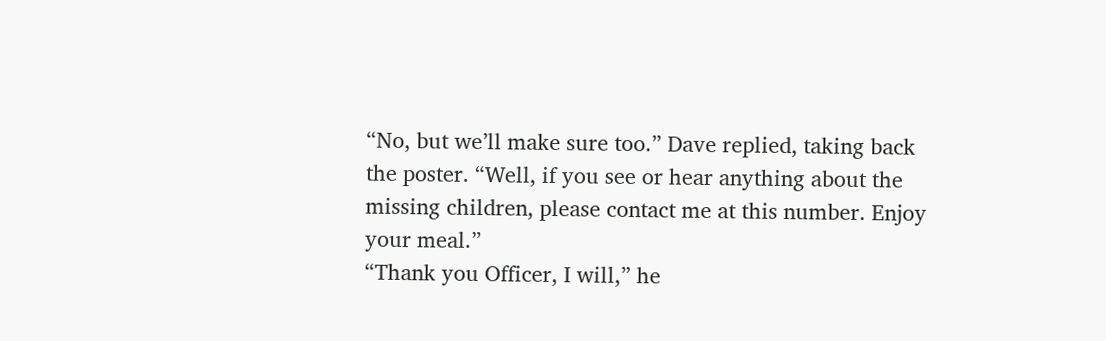“No, but we’ll make sure too.” Dave replied, taking back the poster. “Well, if you see or hear anything about the missing children, please contact me at this number. Enjoy your meal.”
“Thank you Officer, I will,” he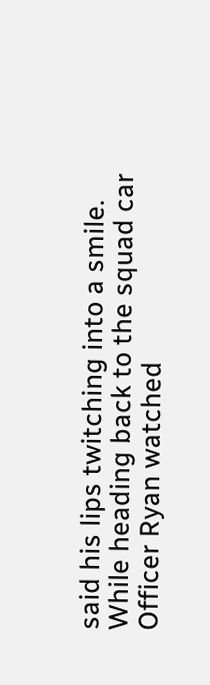said his lips twitching into a smile.
While heading back to the squad car Officer Ryan watched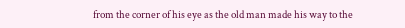from the corner of his eye as the old man made his way to the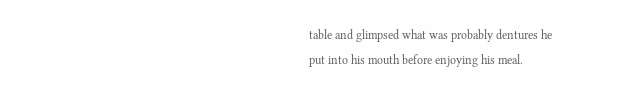table and glimpsed what was probably dentures he put into his mouth before enjoying his meal.